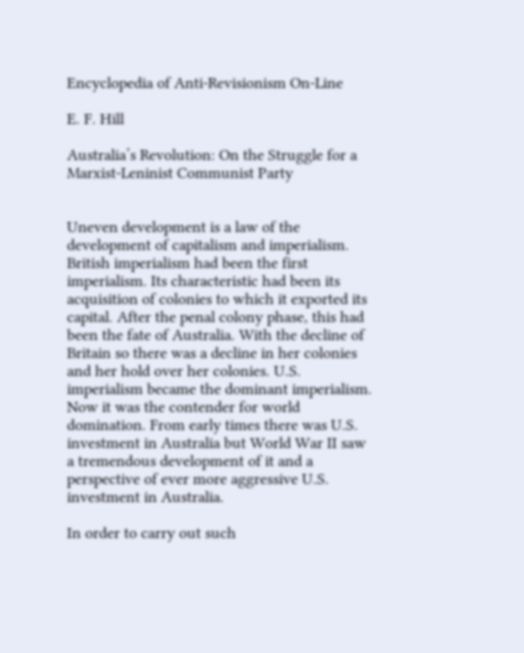Encyclopedia of Anti-Revisionism On-Line

E. F. Hill

Australia’s Revolution: On the Struggle for a Marxist-Leninist Communist Party


Uneven development is a law of the development of capitalism and imperialism. British imperialism had been the first imperialism. Its characteristic had been its acquisition of colonies to which it exported its capital. After the penal colony phase, this had been the fate of Australia. With the decline of Britain so there was a decline in her colonies and her hold over her colonies. U.S. imperialism became the dominant imperialism. Now it was the contender for world domination. From early times there was U.S. investment in Australia but World War II saw a tremendous development of it and a perspective of ever more aggressive U.S. investment in Australia.

In order to carry out such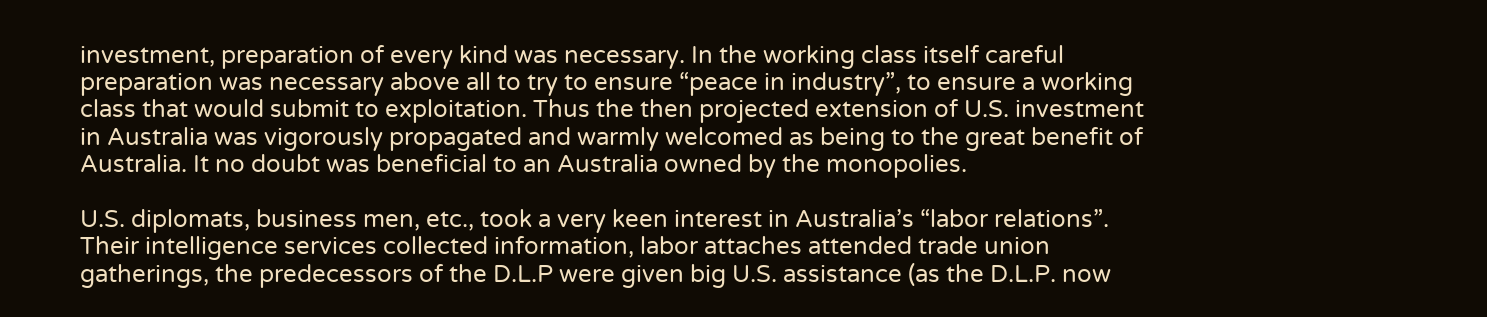investment, preparation of every kind was necessary. In the working class itself careful preparation was necessary above all to try to ensure “peace in industry”, to ensure a working class that would submit to exploitation. Thus the then projected extension of U.S. investment in Australia was vigorously propagated and warmly welcomed as being to the great benefit of Australia. It no doubt was beneficial to an Australia owned by the monopolies.

U.S. diplomats, business men, etc., took a very keen interest in Australia’s “labor relations”. Their intelligence services collected information, labor attaches attended trade union gatherings, the predecessors of the D.L.P were given big U.S. assistance (as the D.L.P. now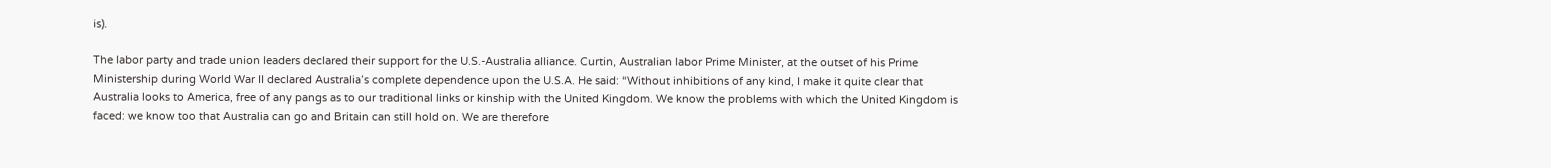is).

The labor party and trade union leaders declared their support for the U.S.-Australia alliance. Curtin, Australian labor Prime Minister, at the outset of his Prime Ministership during World War II declared Australia’s complete dependence upon the U.S.A. He said: “Without inhibitions of any kind, I make it quite clear that Australia looks to America, free of any pangs as to our traditional links or kinship with the United Kingdom. We know the problems with which the United Kingdom is faced: we know too that Australia can go and Britain can still hold on. We are therefore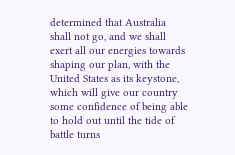determined that Australia shall not go, and we shall exert all our energies towards shaping our plan, with the United States as its keystone, which will give our country some confidence of being able to hold out until the tide of battle turns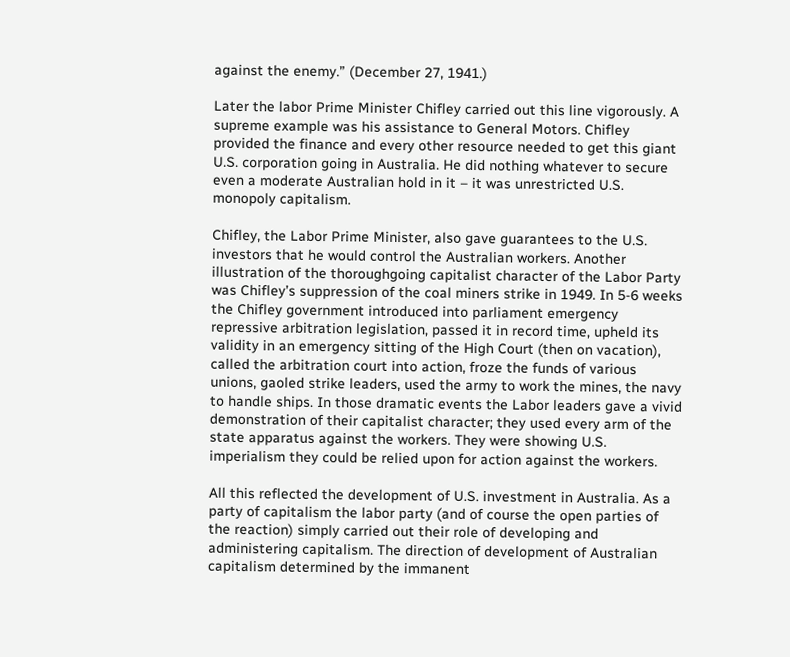against the enemy.” (December 27, 1941.)

Later the labor Prime Minister Chifley carried out this line vigorously. A supreme example was his assistance to General Motors. Chifley provided the finance and every other resource needed to get this giant U.S. corporation going in Australia. He did nothing whatever to secure even a moderate Australian hold in it – it was unrestricted U.S. monopoly capitalism.

Chifley, the Labor Prime Minister, also gave guarantees to the U.S. investors that he would control the Australian workers. Another illustration of the thoroughgoing capitalist character of the Labor Party was Chifley’s suppression of the coal miners strike in 1949. In 5-6 weeks the Chifley government introduced into parliament emergency repressive arbitration legislation, passed it in record time, upheld its validity in an emergency sitting of the High Court (then on vacation), called the arbitration court into action, froze the funds of various unions, gaoled strike leaders, used the army to work the mines, the navy to handle ships. In those dramatic events the Labor leaders gave a vivid demonstration of their capitalist character; they used every arm of the state apparatus against the workers. They were showing U.S. imperialism they could be relied upon for action against the workers.

All this reflected the development of U.S. investment in Australia. As a party of capitalism the labor party (and of course the open parties of the reaction) simply carried out their role of developing and administering capitalism. The direction of development of Australian capitalism determined by the immanent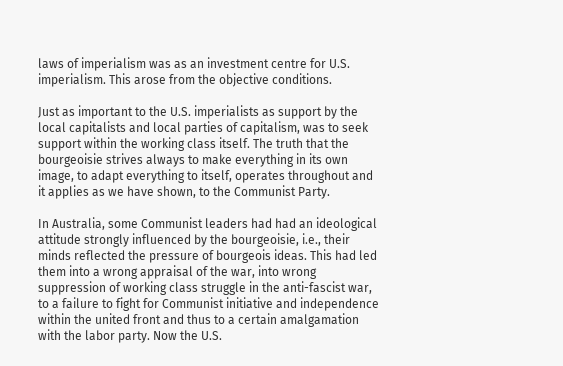laws of imperialism was as an investment centre for U.S. imperialism. This arose from the objective conditions.

Just as important to the U.S. imperialists as support by the local capitalists and local parties of capitalism, was to seek support within the working class itself. The truth that the bourgeoisie strives always to make everything in its own image, to adapt everything to itself, operates throughout and it applies as we have shown, to the Communist Party.

In Australia, some Communist leaders had had an ideological attitude strongly influenced by the bourgeoisie, i.e., their minds reflected the pressure of bourgeois ideas. This had led them into a wrong appraisal of the war, into wrong suppression of working class struggle in the anti-fascist war, to a failure to fight for Communist initiative and independence within the united front and thus to a certain amalgamation with the labor party. Now the U.S.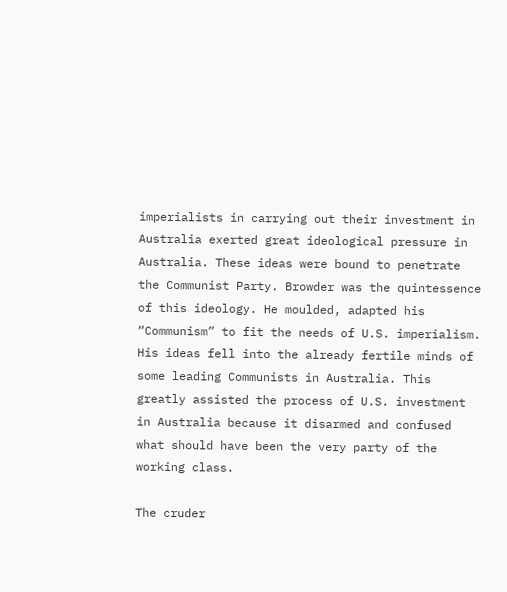imperialists in carrying out their investment in Australia exerted great ideological pressure in Australia. These ideas were bound to penetrate the Communist Party. Browder was the quintessence of this ideology. He moulded, adapted his “Communism” to fit the needs of U.S. imperialism. His ideas fell into the already fertile minds of some leading Communists in Australia. This greatly assisted the process of U.S. investment in Australia because it disarmed and confused what should have been the very party of the working class.

The cruder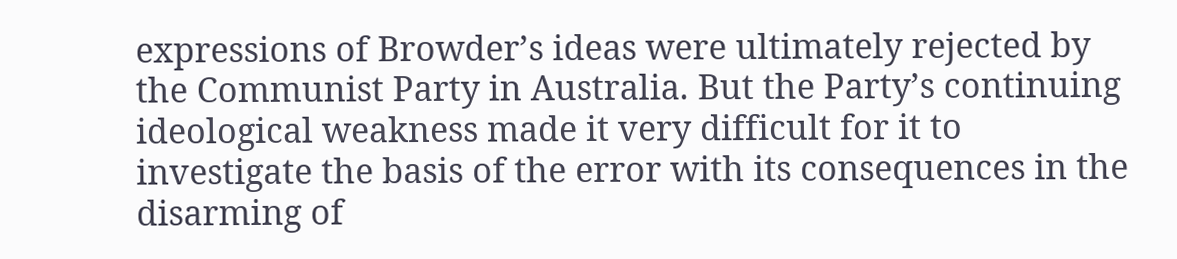expressions of Browder’s ideas were ultimately rejected by the Communist Party in Australia. But the Party’s continuing ideological weakness made it very difficult for it to investigate the basis of the error with its consequences in the disarming of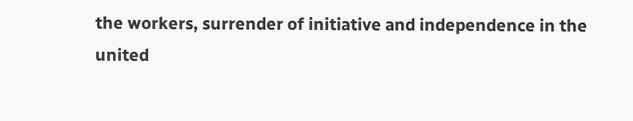the workers, surrender of initiative and independence in the united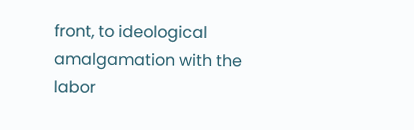front, to ideological amalgamation with the labor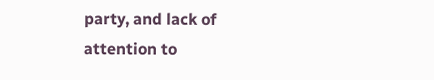party, and lack of attention to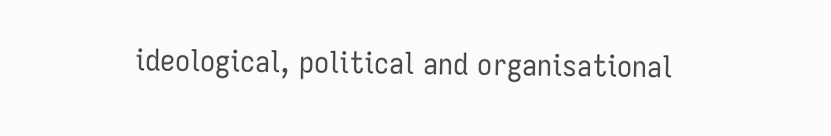ideological, political and organisational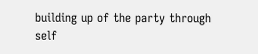building up of the party through self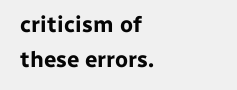criticism of these errors.